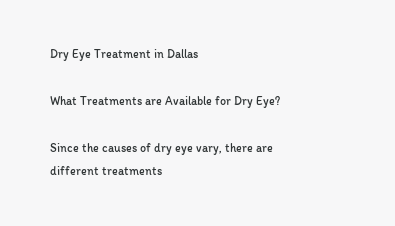Dry Eye Treatment in Dallas

What Treatments are Available for Dry Eye?

Since the causes of dry eye vary, there are different treatments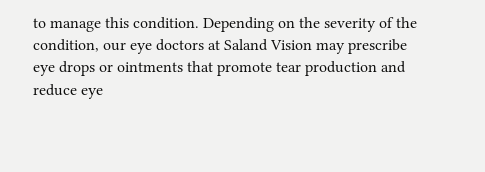to manage this condition. Depending on the severity of the condition, our eye doctors at Saland Vision may prescribe eye drops or ointments that promote tear production and reduce eye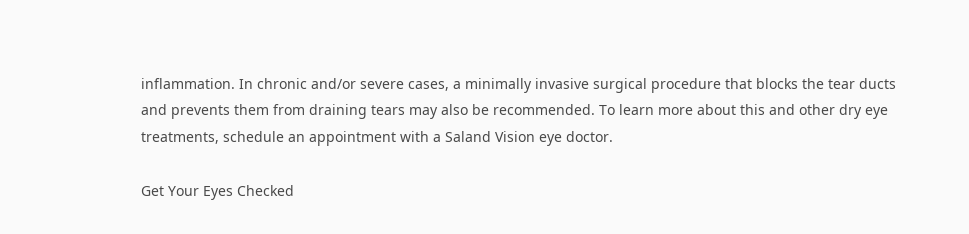inflammation. In chronic and/or severe cases, a minimally invasive surgical procedure that blocks the tear ducts and prevents them from draining tears may also be recommended. To learn more about this and other dry eye treatments, schedule an appointment with a Saland Vision eye doctor.

Get Your Eyes Checked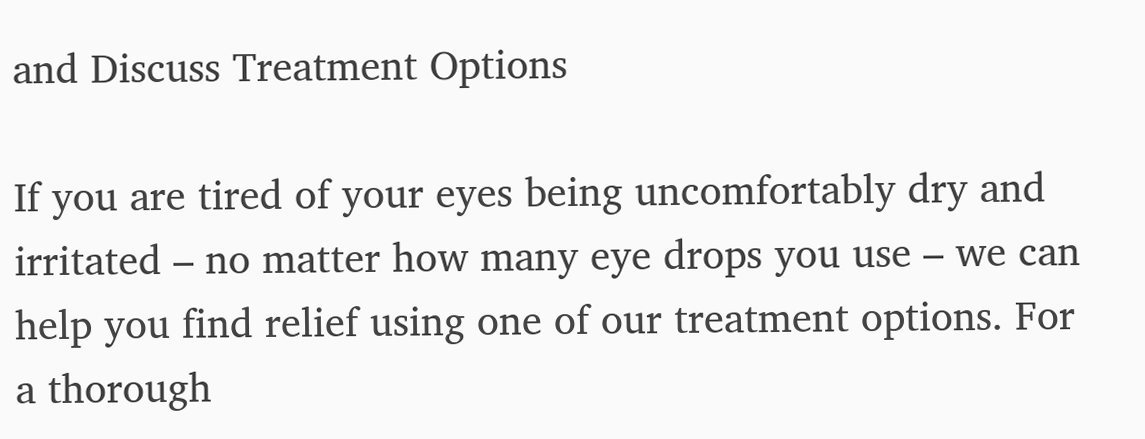and Discuss Treatment Options

If you are tired of your eyes being uncomfortably dry and irritated – no matter how many eye drops you use – we can help you find relief using one of our treatment options. For a thorough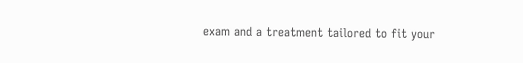exam and a treatment tailored to fit your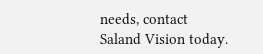needs, contact Saland Vision today.